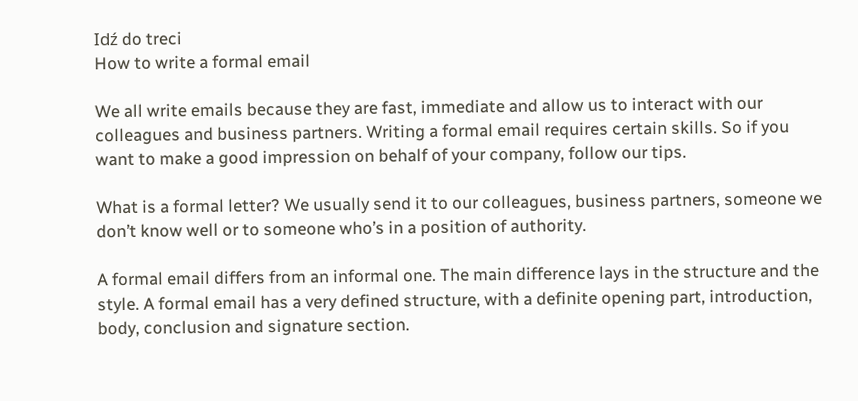Idź do treci
How to write a formal email

We all write emails because they are fast, immediate and allow us to interact with our colleagues and business partners. Writing a formal email requires certain skills. So if you want to make a good impression on behalf of your company, follow our tips.

What is a formal letter? We usually send it to our colleagues, business partners, someone we don’t know well or to someone who’s in a position of authority.

A formal email differs from an informal one. The main difference lays in the structure and the style. A formal email has a very defined structure, with a definite opening part, introduction, body, conclusion and signature section.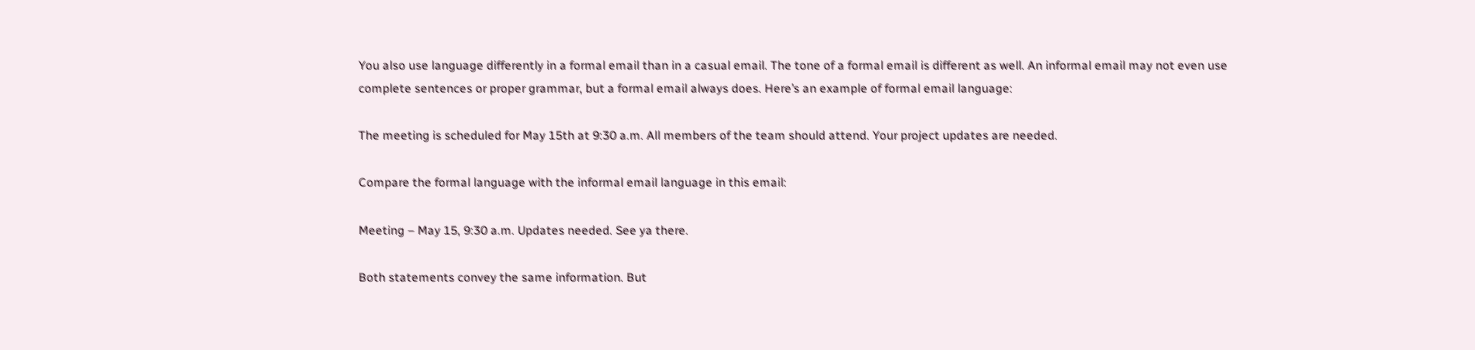You also use language differently in a formal email than in a casual email. The tone of a formal email is different as well. An informal email may not even use complete sentences or proper grammar, but a formal email always does. Here’s an example of formal email language:

The meeting is scheduled for May 15th at 9:30 a.m. All members of the team should attend. Your project updates are needed.

Compare the formal language with the informal email language in this email:

Meeting – May 15, 9:30 a.m. Updates needed. See ya there.

Both statements convey the same information. But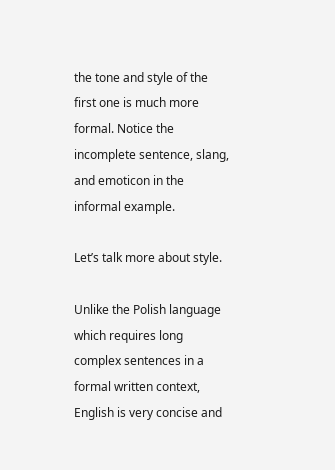the tone and style of the first one is much more formal. Notice the incomplete sentence, slang, and emoticon in the informal example.

Let’s talk more about style.

Unlike the Polish language which requires long complex sentences in a formal written context, English is very concise and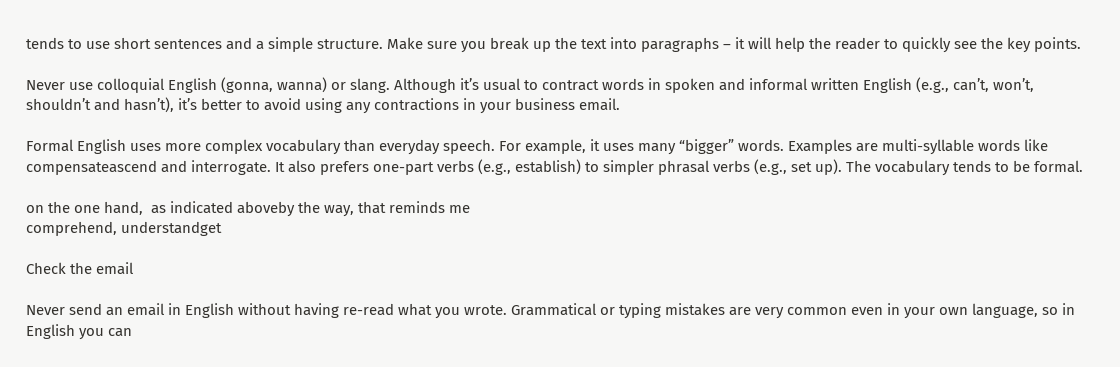tends to use short sentences and a simple structure. Make sure you break up the text into paragraphs – it will help the reader to quickly see the key points.

Never use colloquial English (gonna, wanna) or slang. Although it’s usual to contract words in spoken and informal written English (e.g., can’t, won’t, shouldn’t and hasn’t), it’s better to avoid using any contractions in your business email.

Formal English uses more complex vocabulary than everyday speech. For example, it uses many “bigger” words. Examples are multi-syllable words like compensateascend and interrogate. It also prefers one-part verbs (e.g., establish) to simpler phrasal verbs (e.g., set up). The vocabulary tends to be formal.

on the one hand,  as indicated aboveby the way, that reminds me
comprehend, understandget

Check the email

Never send an email in English without having re-read what you wrote. Grammatical or typing mistakes are very common even in your own language, so in English you can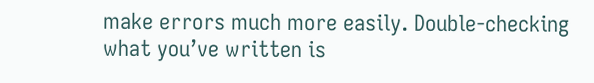make errors much more easily. Double-checking what you’ve written is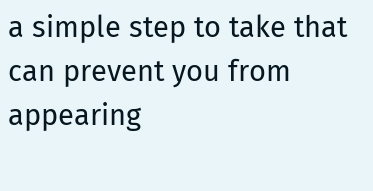a simple step to take that can prevent you from appearing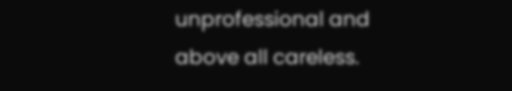unprofessional and above all careless.